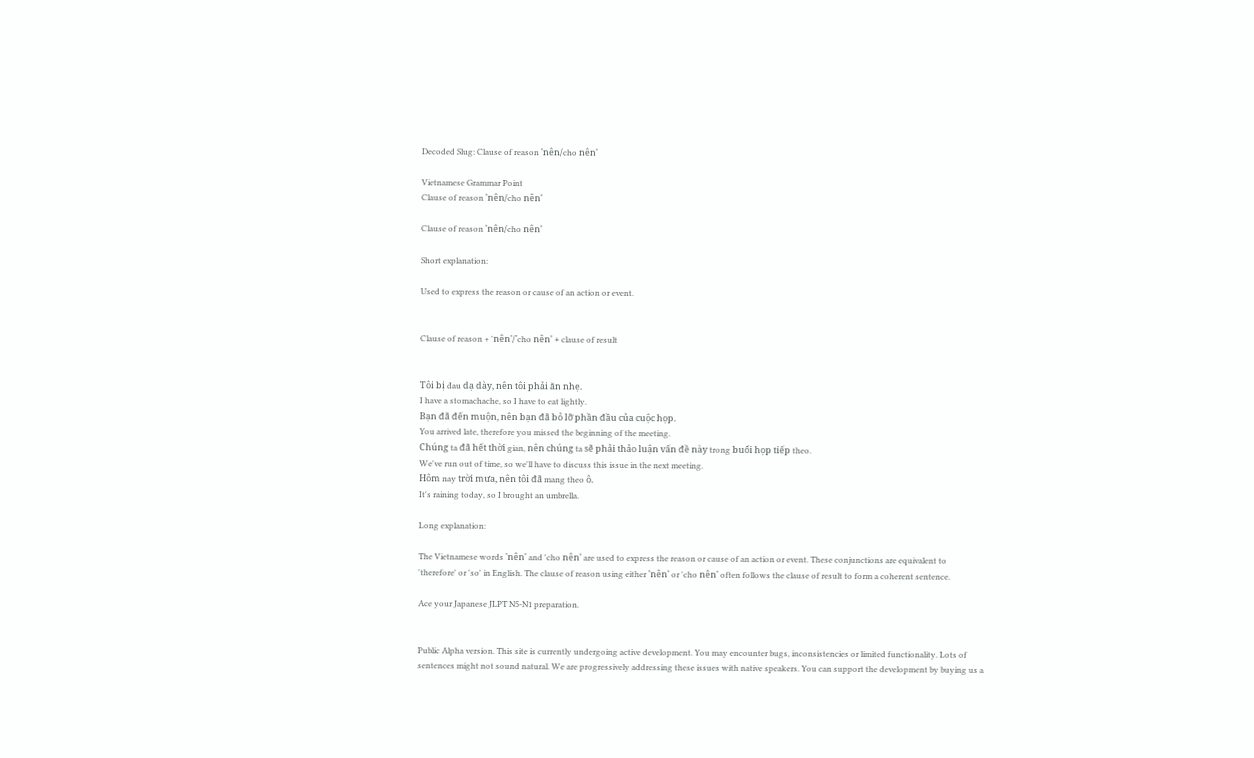Decoded Slug: Clause of reason 'nên/cho nên'

Vietnamese Grammar Point
Clause of reason 'nên/cho nên'

Clause of reason 'nên/cho nên'

Short explanation:

Used to express the reason or cause of an action or event.


Clause of reason + 'nên'/'cho nên' + clause of result


Tôi bị đau dạ dày, nên tôi phải ăn nhẹ.
I have a stomachache, so I have to eat lightly.
Bạn đã đến muộn, nên bạn đã bỏ lỡ phần đầu của cuộc họp.
You arrived late, therefore you missed the beginning of the meeting.
Chúng ta đã hết thời gian, nên chúng ta sẽ phải thảo luận vấn đề này trong buổi họp tiếp theo.
We've run out of time, so we'll have to discuss this issue in the next meeting.
Hôm nay trời mưa, nên tôi đã mang theo ô.
It's raining today, so I brought an umbrella.

Long explanation:

The Vietnamese words 'nên' and 'cho nên' are used to express the reason or cause of an action or event. These conjunctions are equivalent to 'therefore' or 'so' in English. The clause of reason using either 'nên' or 'cho nên' often follows the clause of result to form a coherent sentence.

Ace your Japanese JLPT N5-N1 preparation.


Public Alpha version. This site is currently undergoing active development. You may encounter bugs, inconsistencies or limited functionality. Lots of sentences might not sound natural. We are progressively addressing these issues with native speakers. You can support the development by buying us a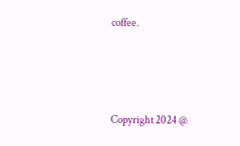coffee.




Copyright 2024 @